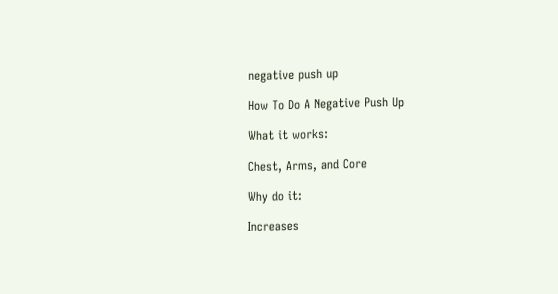negative push up

How To Do A Negative Push Up

What it works:

Chest, Arms, and Core

Why do it:

Increases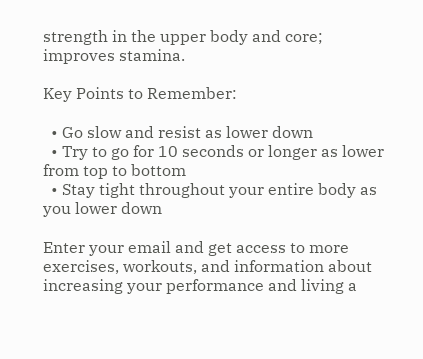strength in the upper body and core; improves stamina.

Key Points to Remember:

  • Go slow and resist as lower down
  • Try to go for 10 seconds or longer as lower from top to bottom
  • Stay tight throughout your entire body as you lower down

Enter your email and get access to more exercises, workouts, and information about increasing your performance and living a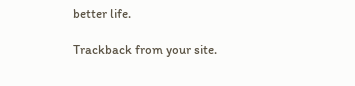better life.

Trackback from your site.